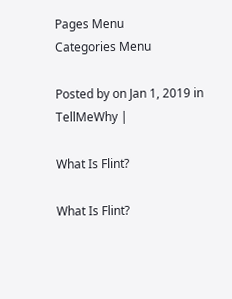Pages Menu
Categories Menu

Posted by on Jan 1, 2019 in TellMeWhy |

What Is Flint?

What Is Flint?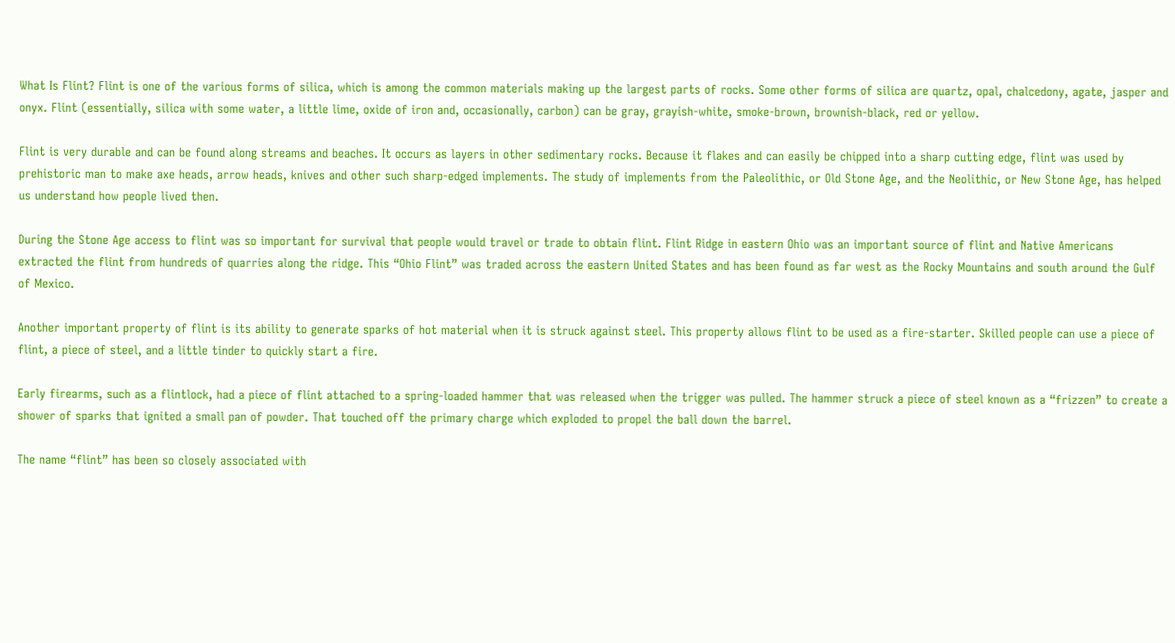What Is Flint? Flint is one of the various forms of silica, which is among the common materials making up the largest parts of rocks. Some other forms of silica are quartz, opal, chalcedony, agate, jasper and onyx. Flint (essentially, silica with some water, a little lime, oxide of iron and, occasionally, carbon) can be gray, grayish-white, smoke-brown, brownish-black, red or yellow.

Flint is very durable and can be found along streams and beaches. It occurs as layers in other sedimentary rocks. Because it flakes and can easily be chipped into a sharp cutting edge, flint was used by prehistoric man to make axe heads, arrow heads, knives and other such sharp-edged implements. The study of implements from the Paleolithic, or Old Stone Age, and the Neolithic, or New Stone Age, has helped us understand how people lived then.

During the Stone Age access to flint was so important for survival that people would travel or trade to obtain flint. Flint Ridge in eastern Ohio was an important source of flint and Native Americans extracted the flint from hundreds of quarries along the ridge. This “Ohio Flint” was traded across the eastern United States and has been found as far west as the Rocky Mountains and south around the Gulf of Mexico.

Another important property of flint is its ability to generate sparks of hot material when it is struck against steel. This property allows flint to be used as a fire-starter. Skilled people can use a piece of flint, a piece of steel, and a little tinder to quickly start a fire.

Early firearms, such as a flintlock, had a piece of flint attached to a spring-loaded hammer that was released when the trigger was pulled. The hammer struck a piece of steel known as a “frizzen” to create a shower of sparks that ignited a small pan of powder. That touched off the primary charge which exploded to propel the ball down the barrel.

The name “flint” has been so closely associated with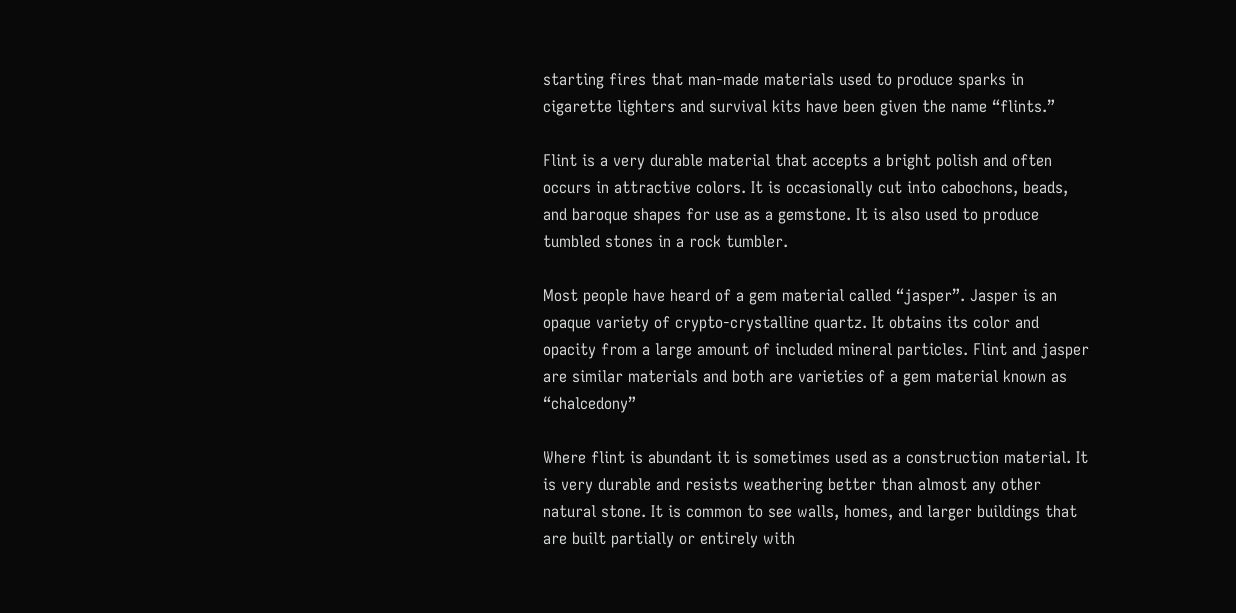starting fires that man-made materials used to produce sparks in cigarette lighters and survival kits have been given the name “flints.”

Flint is a very durable material that accepts a bright polish and often occurs in attractive colors. It is occasionally cut into cabochons, beads, and baroque shapes for use as a gemstone. It is also used to produce tumbled stones in a rock tumbler.

Most people have heard of a gem material called “jasper”. Jasper is an opaque variety of crypto-crystalline quartz. It obtains its color and opacity from a large amount of included mineral particles. Flint and jasper are similar materials and both are varieties of a gem material known as “chalcedony”

Where flint is abundant it is sometimes used as a construction material. It is very durable and resists weathering better than almost any other natural stone. It is common to see walls, homes, and larger buildings that are built partially or entirely with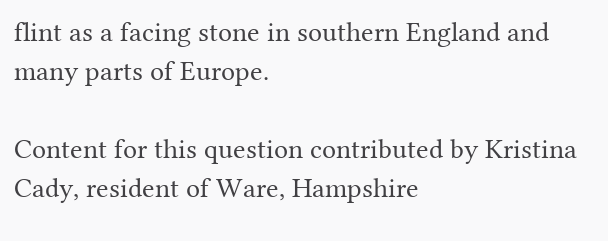flint as a facing stone in southern England and many parts of Europe.

Content for this question contributed by Kristina Cady, resident of Ware, Hampshire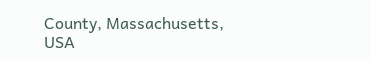County, Massachusetts, USA